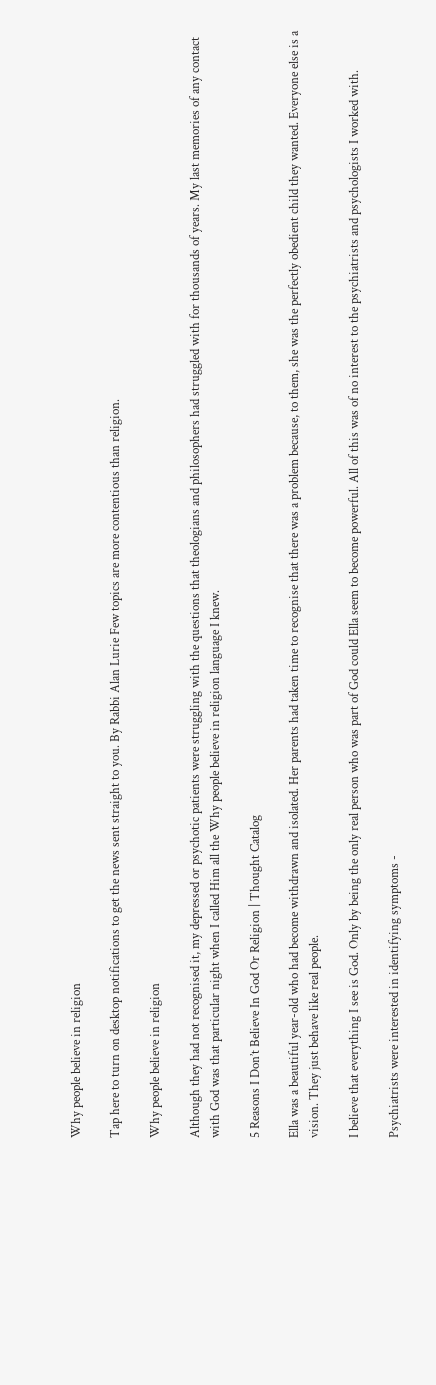Why people believe in religion

Tap here to turn on desktop notifications to get the news sent straight to you. By Rabbi Alan Lurie Few topics are more contentious than religion.

Why people believe in religion

Although they had not recognised it, my depressed or psychotic patients were struggling with the questions that theologians and philosophers had struggled with for thousands of years. My last memories of any contact with God was that particular night when I called Him all the Why people believe in religion language I knew.

5 Reasons I Don’t Believe In God Or Religion | Thought Catalog

Ella was a beautiful year-old who had become withdrawn and isolated. Her parents had taken time to recognise that there was a problem because, to them, she was the perfectly obedient child they wanted. Everyone else is a vision. They just behave like real people.

I believe that everything I see is God. Only by being the only real person who was part of God could Ella seem to become powerful. All of this was of no interest to the psychiatrists and psychologists I worked with.

Psychiatrists were interested in identifying symptoms -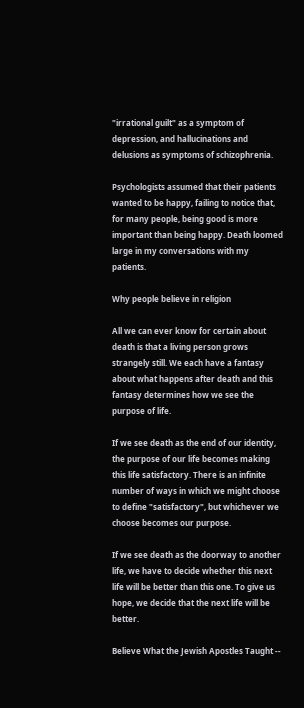"irrational guilt" as a symptom of depression, and hallucinations and delusions as symptoms of schizophrenia.

Psychologists assumed that their patients wanted to be happy, failing to notice that, for many people, being good is more important than being happy. Death loomed large in my conversations with my patients.

Why people believe in religion

All we can ever know for certain about death is that a living person grows strangely still. We each have a fantasy about what happens after death and this fantasy determines how we see the purpose of life.

If we see death as the end of our identity, the purpose of our life becomes making this life satisfactory. There is an infinite number of ways in which we might choose to define "satisfactory", but whichever we choose becomes our purpose.

If we see death as the doorway to another life, we have to decide whether this next life will be better than this one. To give us hope, we decide that the next life will be better.

Believe What the Jewish Apostles Taught --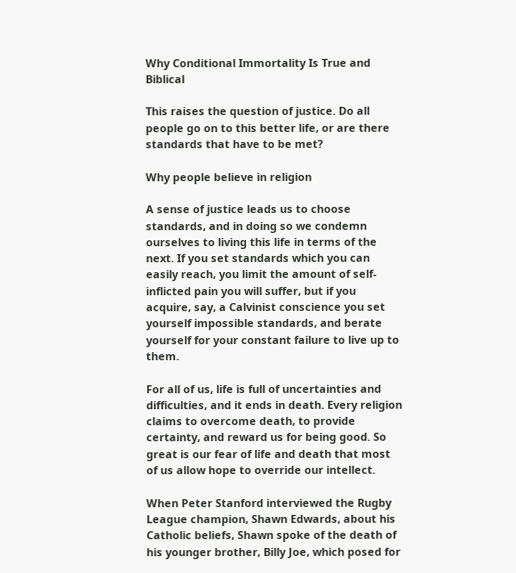Why Conditional Immortality Is True and Biblical

This raises the question of justice. Do all people go on to this better life, or are there standards that have to be met?

Why people believe in religion

A sense of justice leads us to choose standards, and in doing so we condemn ourselves to living this life in terms of the next. If you set standards which you can easily reach, you limit the amount of self-inflicted pain you will suffer, but if you acquire, say, a Calvinist conscience you set yourself impossible standards, and berate yourself for your constant failure to live up to them.

For all of us, life is full of uncertainties and difficulties, and it ends in death. Every religion claims to overcome death, to provide certainty, and reward us for being good. So great is our fear of life and death that most of us allow hope to override our intellect.

When Peter Stanford interviewed the Rugby League champion, Shawn Edwards, about his Catholic beliefs, Shawn spoke of the death of his younger brother, Billy Joe, which posed for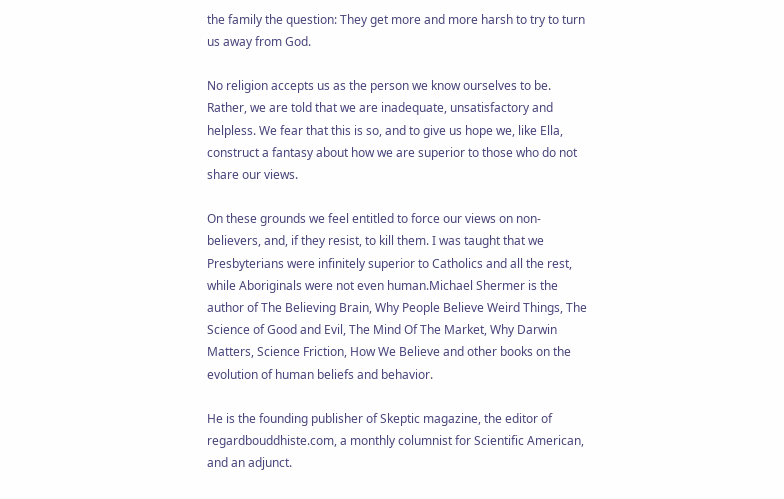the family the question: They get more and more harsh to try to turn us away from God.

No religion accepts us as the person we know ourselves to be. Rather, we are told that we are inadequate, unsatisfactory and helpless. We fear that this is so, and to give us hope we, like Ella, construct a fantasy about how we are superior to those who do not share our views.

On these grounds we feel entitled to force our views on non-believers, and, if they resist, to kill them. I was taught that we Presbyterians were infinitely superior to Catholics and all the rest, while Aboriginals were not even human.Michael Shermer is the author of The Believing Brain, Why People Believe Weird Things, The Science of Good and Evil, The Mind Of The Market, Why Darwin Matters, Science Friction, How We Believe and other books on the evolution of human beliefs and behavior.

He is the founding publisher of Skeptic magazine, the editor of regardbouddhiste.com, a monthly columnist for Scientific American, and an adjunct.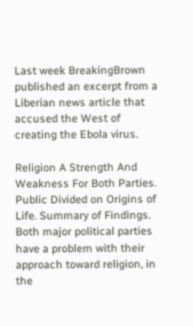Last week BreakingBrown published an excerpt from a Liberian news article that accused the West of creating the Ebola virus.

Religion A Strength And Weakness For Both Parties. Public Divided on Origins of Life. Summary of Findings. Both major political parties have a problem with their approach toward religion, in the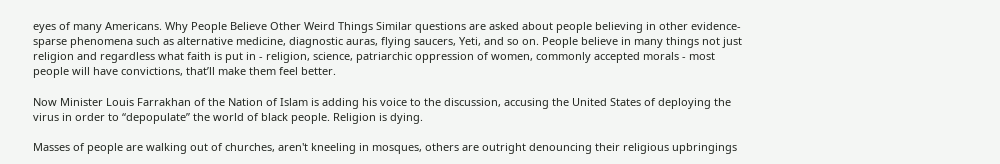eyes of many Americans. Why People Believe Other Weird Things Similar questions are asked about people believing in other evidence-sparse phenomena such as alternative medicine, diagnostic auras, flying saucers, Yeti, and so on. People believe in many things not just religion and regardless what faith is put in - religion, science, patriarchic oppression of women, commonly accepted morals - most people will have convictions, that’ll make them feel better.

Now Minister Louis Farrakhan of the Nation of Islam is adding his voice to the discussion, accusing the United States of deploying the virus in order to “depopulate” the world of black people. Religion is dying.

Masses of people are walking out of churches, aren't kneeling in mosques, others are outright denouncing their religious upbringings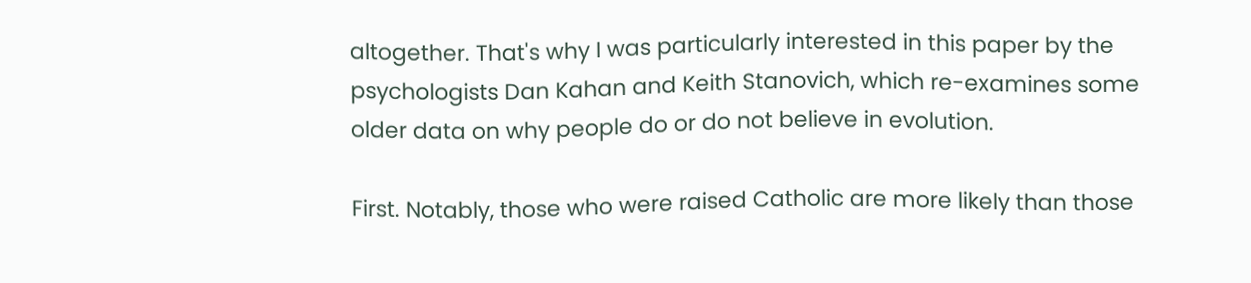altogether. That's why I was particularly interested in this paper by the psychologists Dan Kahan and Keith Stanovich, which re-examines some older data on why people do or do not believe in evolution.

First. Notably, those who were raised Catholic are more likely than those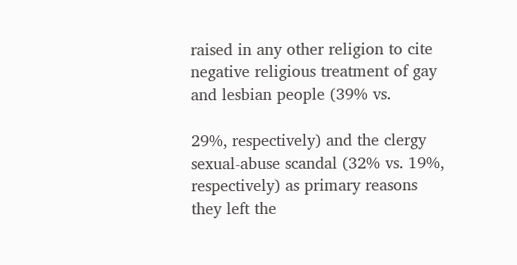raised in any other religion to cite negative religious treatment of gay and lesbian people (39% vs.

29%, respectively) and the clergy sexual-abuse scandal (32% vs. 19%, respectively) as primary reasons they left the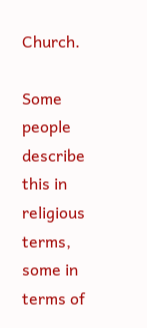Church.

Some people describe this in religious terms, some in terms of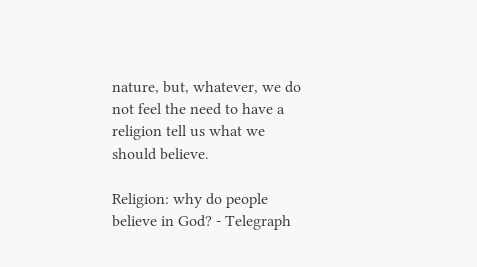nature, but, whatever, we do not feel the need to have a religion tell us what we should believe.

Religion: why do people believe in God? - Telegraph